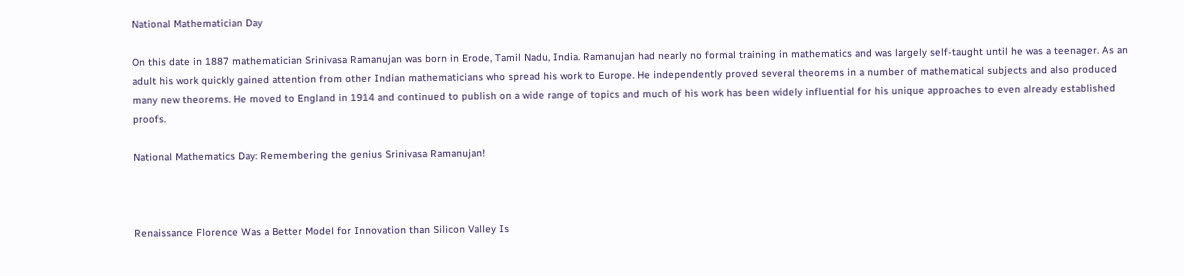National Mathematician Day

On this date in 1887 mathematician Srinivasa Ramanujan was born in Erode, Tamil Nadu, India. Ramanujan had nearly no formal training in mathematics and was largely self-taught until he was a teenager. As an adult his work quickly gained attention from other Indian mathematicians who spread his work to Europe. He independently proved several theorems in a number of mathematical subjects and also produced many new theorems. He moved to England in 1914 and continued to publish on a wide range of topics and much of his work has been widely influential for his unique approaches to even already established proofs.

National Mathematics Day: Remembering the genius Srinivasa Ramanujan!



Renaissance Florence Was a Better Model for Innovation than Silicon Valley Is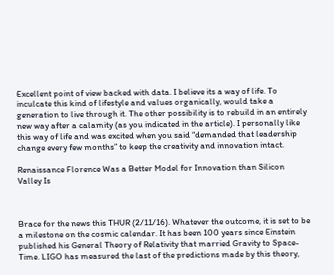Excellent point of view backed with data. I believe its a way of life. To inculcate this kind of lifestyle and values organically, would take a generation to live through it. The other possibility is to rebuild in an entirely new way after a calamity (as you indicated in the article). I personally like this way of life and was excited when you said “demanded that leadership change every few months” to keep the creativity and innovation intact.

Renaissance Florence Was a Better Model for Innovation than Silicon Valley Is



Brace for the news this THUR (2/11/16). Whatever the outcome, it is set to be a milestone on the cosmic calendar. It has been 100 years since Einstein published his General Theory of Relativity that married Gravity to Space-Time. LIGO has measured the last of the predictions made by this theory,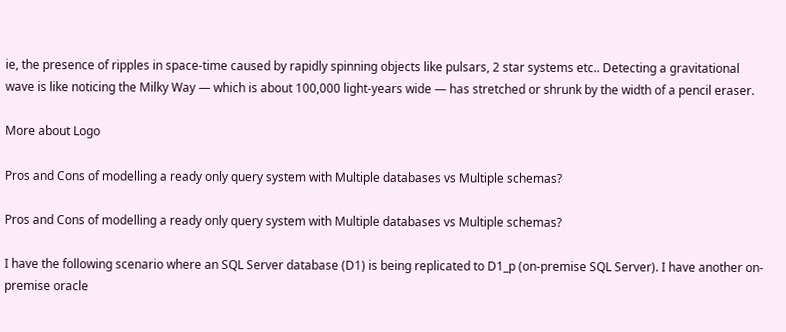ie, the presence of ripples in space-time caused by rapidly spinning objects like pulsars, 2 star systems etc.. Detecting a gravitational wave is like noticing the Milky Way — which is about 100,000 light-years wide — has stretched or shrunk by the width of a pencil eraser.

More about Logo

Pros and Cons of modelling a ready only query system with Multiple databases vs Multiple schemas?

Pros and Cons of modelling a ready only query system with Multiple databases vs Multiple schemas?

I have the following scenario where an SQL Server database (D1) is being replicated to D1_p (on-premise SQL Server). I have another on-premise oracle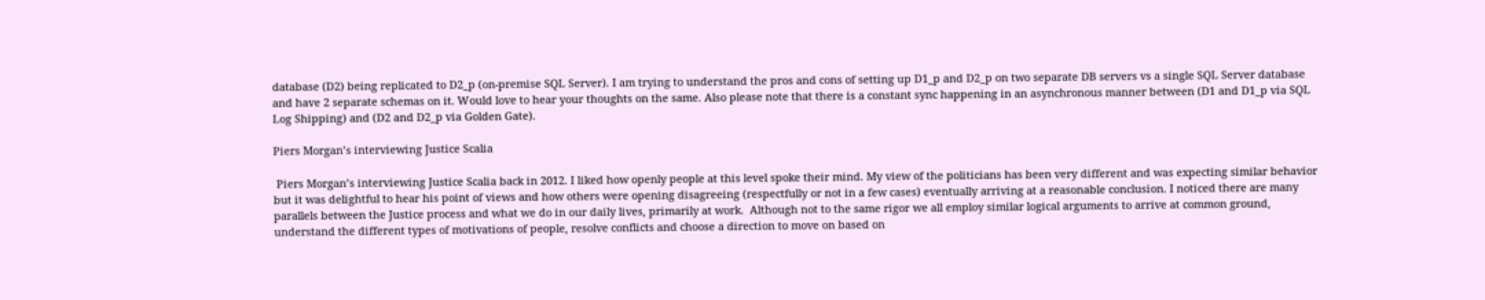database (D2) being replicated to D2_p (on-premise SQL Server). I am trying to understand the pros and cons of setting up D1_p and D2_p on two separate DB servers vs a single SQL Server database and have 2 separate schemas on it. Would love to hear your thoughts on the same. Also please note that there is a constant sync happening in an asynchronous manner between (D1 and D1_p via SQL Log Shipping) and (D2 and D2_p via Golden Gate).

Piers Morgan’s interviewing Justice Scalia

 Piers Morgan’s interviewing Justice Scalia back in 2012. I liked how openly people at this level spoke their mind. My view of the politicians has been very different and was expecting similar behavior but it was delightful to hear his point of views and how others were opening disagreeing (respectfully or not in a few cases) eventually arriving at a reasonable conclusion. I noticed there are many parallels between the Justice process and what we do in our daily lives, primarily at work.  Although not to the same rigor we all employ similar logical arguments to arrive at common ground, understand the different types of motivations of people, resolve conflicts and choose a direction to move on based on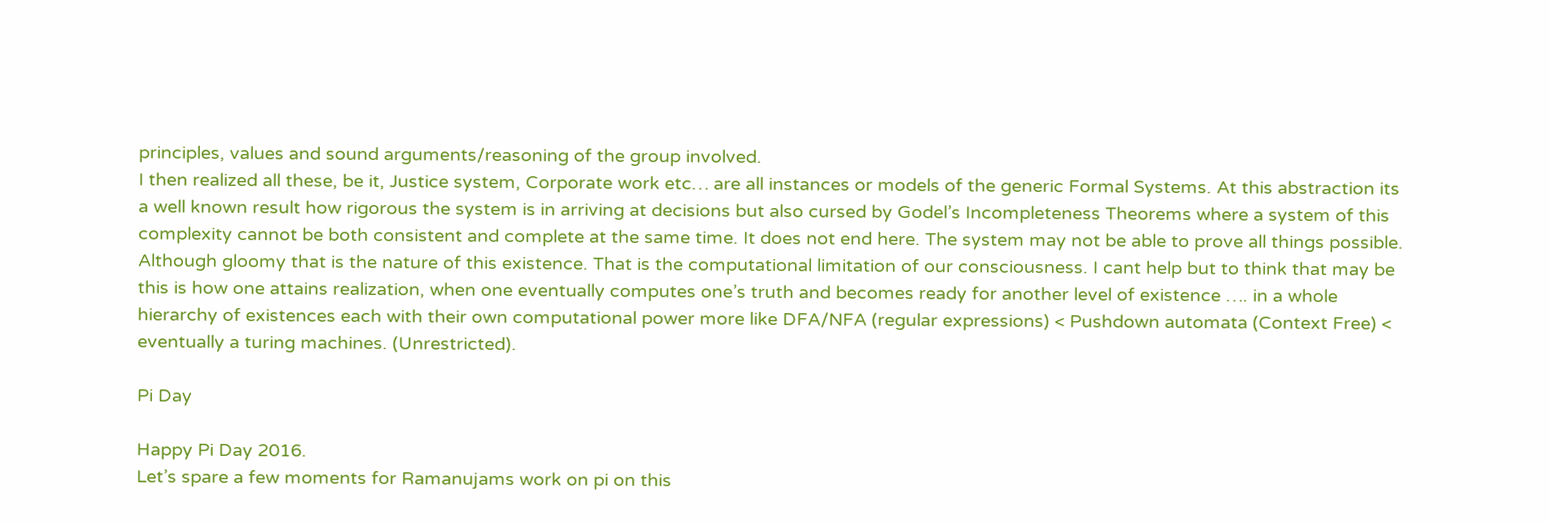principles, values and sound arguments/reasoning of the group involved.
I then realized all these, be it, Justice system, Corporate work etc… are all instances or models of the generic Formal Systems. At this abstraction its a well known result how rigorous the system is in arriving at decisions but also cursed by Godel’s Incompleteness Theorems where a system of this complexity cannot be both consistent and complete at the same time. It does not end here. The system may not be able to prove all things possible. Although gloomy that is the nature of this existence. That is the computational limitation of our consciousness. I cant help but to think that may be this is how one attains realization, when one eventually computes one’s truth and becomes ready for another level of existence …. in a whole hierarchy of existences each with their own computational power more like DFA/NFA (regular expressions) < Pushdown automata (Context Free) < eventually a turing machines. (Unrestricted).

Pi Day

Happy Pi Day 2016.
Let’s spare a few moments for Ramanujams work on pi on this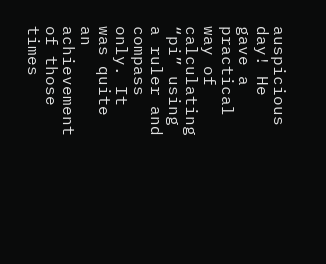auspicious day! He gave a practical way of calculating “pi” using a ruler and compass only. It was quite an achievement of those times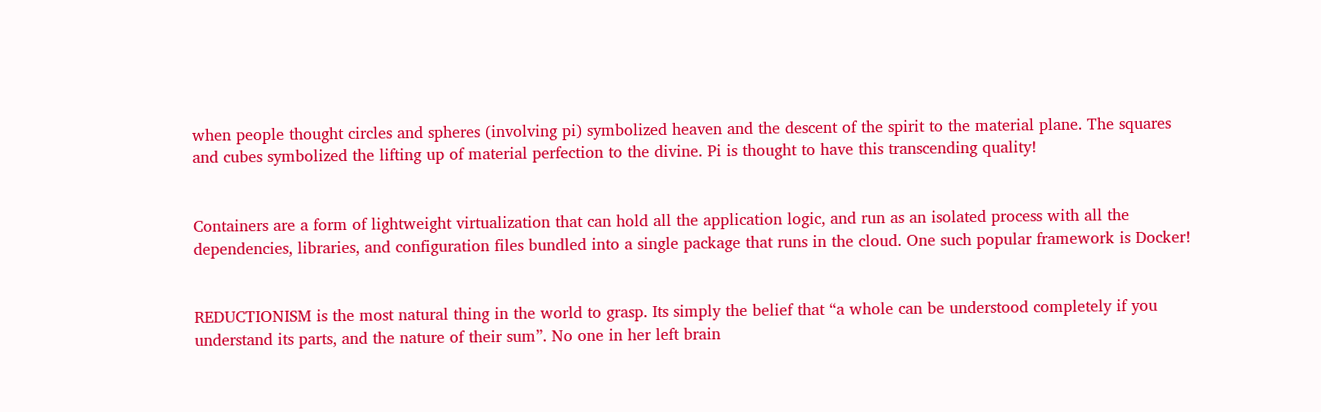when people thought circles and spheres (involving pi) symbolized heaven and the descent of the spirit to the material plane. The squares and cubes symbolized the lifting up of material perfection to the divine. Pi is thought to have this transcending quality!


Containers are a form of lightweight virtualization that can hold all the application logic, and run as an isolated process with all the dependencies, libraries, and configuration files bundled into a single package that runs in the cloud. One such popular framework is Docker!


REDUCTIONISM is the most natural thing in the world to grasp. Its simply the belief that “a whole can be understood completely if you understand its parts, and the nature of their sum”. No one in her left brain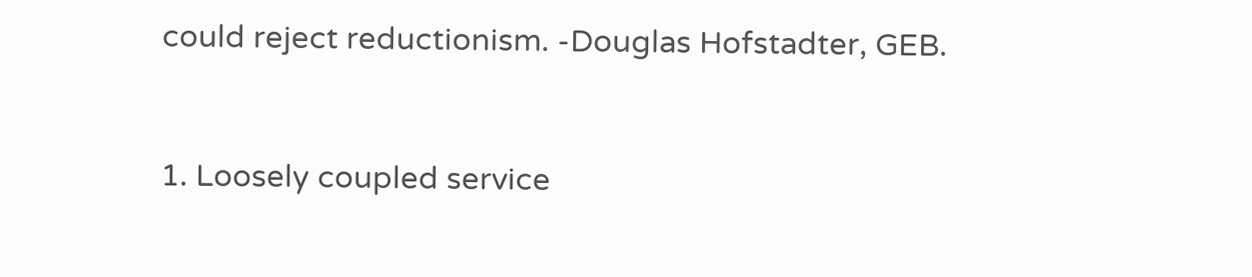could reject reductionism. -Douglas Hofstadter, GEB.


1. Loosely coupled service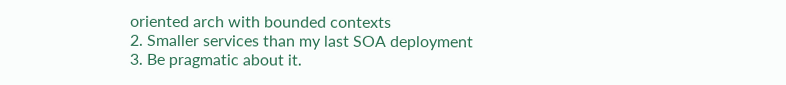oriented arch with bounded contexts
2. Smaller services than my last SOA deployment
3. Be pragmatic about it.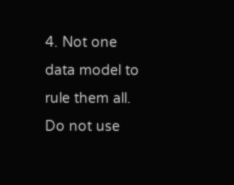4. Not one data model to rule them all.  Do not use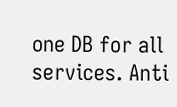one DB for all services. Anti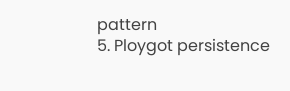pattern
5. Ploygot persistence